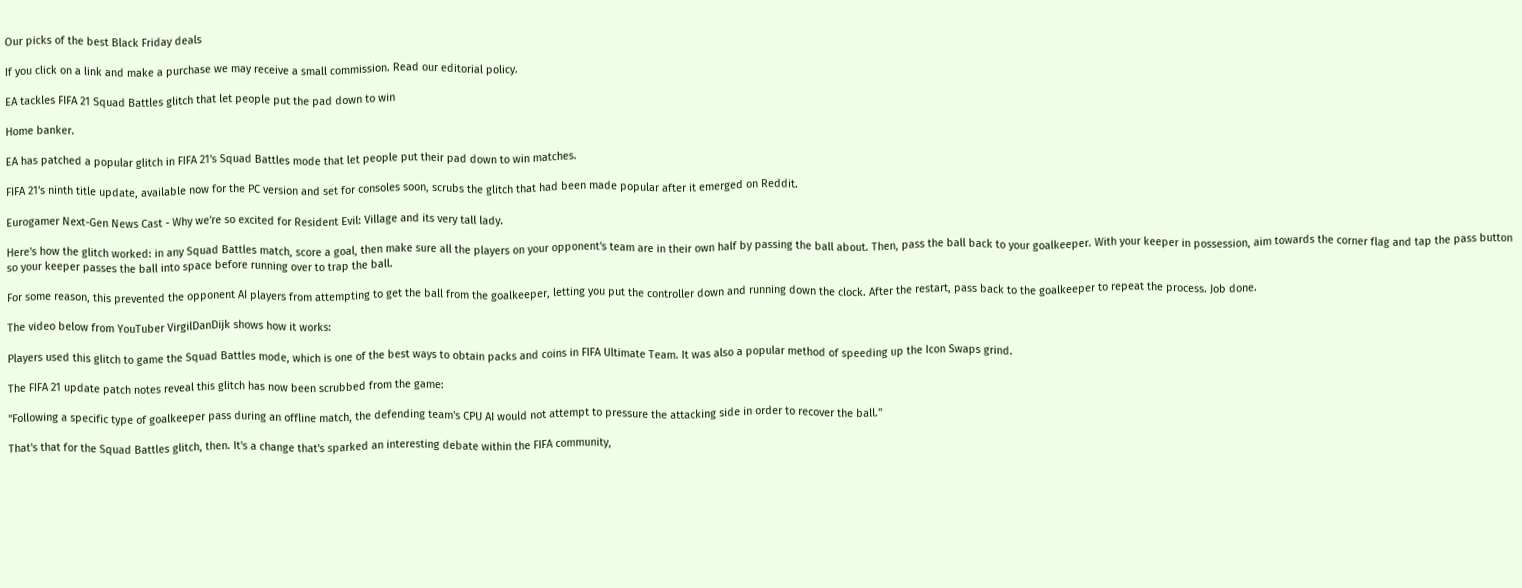Our picks of the best Black Friday deals

If you click on a link and make a purchase we may receive a small commission. Read our editorial policy.

EA tackles FIFA 21 Squad Battles glitch that let people put the pad down to win

Home banker.

EA has patched a popular glitch in FIFA 21's Squad Battles mode that let people put their pad down to win matches.

FIFA 21's ninth title update, available now for the PC version and set for consoles soon, scrubs the glitch that had been made popular after it emerged on Reddit.

Eurogamer Next-Gen News Cast - Why we're so excited for Resident Evil: Village and its very tall lady.

Here's how the glitch worked: in any Squad Battles match, score a goal, then make sure all the players on your opponent's team are in their own half by passing the ball about. Then, pass the ball back to your goalkeeper. With your keeper in possession, aim towards the corner flag and tap the pass button so your keeper passes the ball into space before running over to trap the ball.

For some reason, this prevented the opponent AI players from attempting to get the ball from the goalkeeper, letting you put the controller down and running down the clock. After the restart, pass back to the goalkeeper to repeat the process. Job done.

The video below from YouTuber VirgilDanDijk shows how it works:

Players used this glitch to game the Squad Battles mode, which is one of the best ways to obtain packs and coins in FIFA Ultimate Team. It was also a popular method of speeding up the Icon Swaps grind.

The FIFA 21 update patch notes reveal this glitch has now been scrubbed from the game:

"Following a specific type of goalkeeper pass during an offline match, the defending team's CPU AI would not attempt to pressure the attacking side in order to recover the ball."

That's that for the Squad Battles glitch, then. It's a change that's sparked an interesting debate within the FIFA community,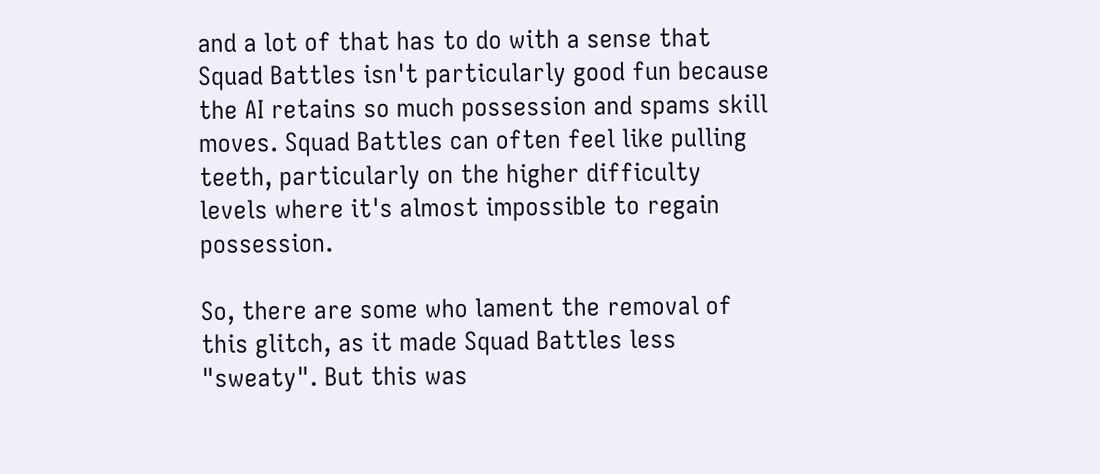and a lot of that has to do with a sense that Squad Battles isn't particularly good fun because the AI retains so much possession and spams skill moves. Squad Battles can often feel like pulling teeth, particularly on the higher difficulty levels where it's almost impossible to regain possession.

So, there are some who lament the removal of this glitch, as it made Squad Battles less "sweaty". But this was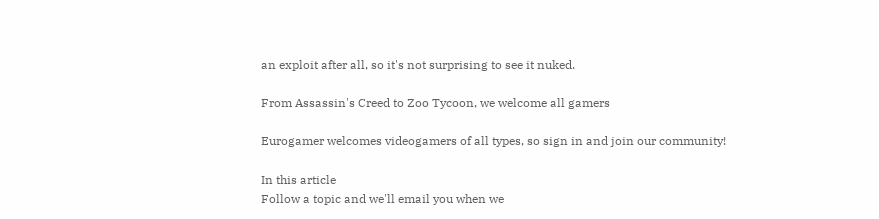an exploit after all, so it's not surprising to see it nuked.

From Assassin's Creed to Zoo Tycoon, we welcome all gamers

Eurogamer welcomes videogamers of all types, so sign in and join our community!

In this article
Follow a topic and we'll email you when we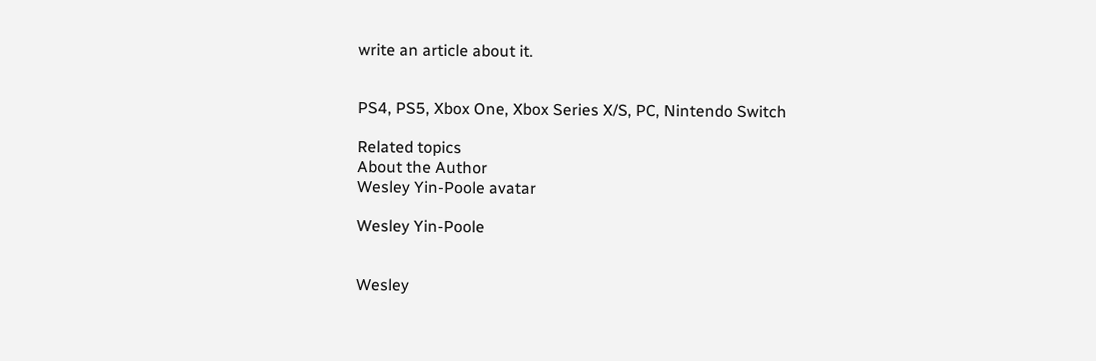write an article about it.


PS4, PS5, Xbox One, Xbox Series X/S, PC, Nintendo Switch

Related topics
About the Author
Wesley Yin-Poole avatar

Wesley Yin-Poole


Wesley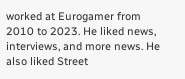worked at Eurogamer from 2010 to 2023. He liked news, interviews, and more news. He also liked Street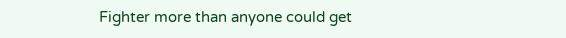Fighter more than anyone could get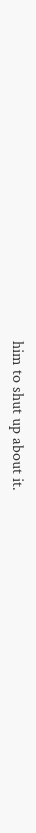him to shut up about it.